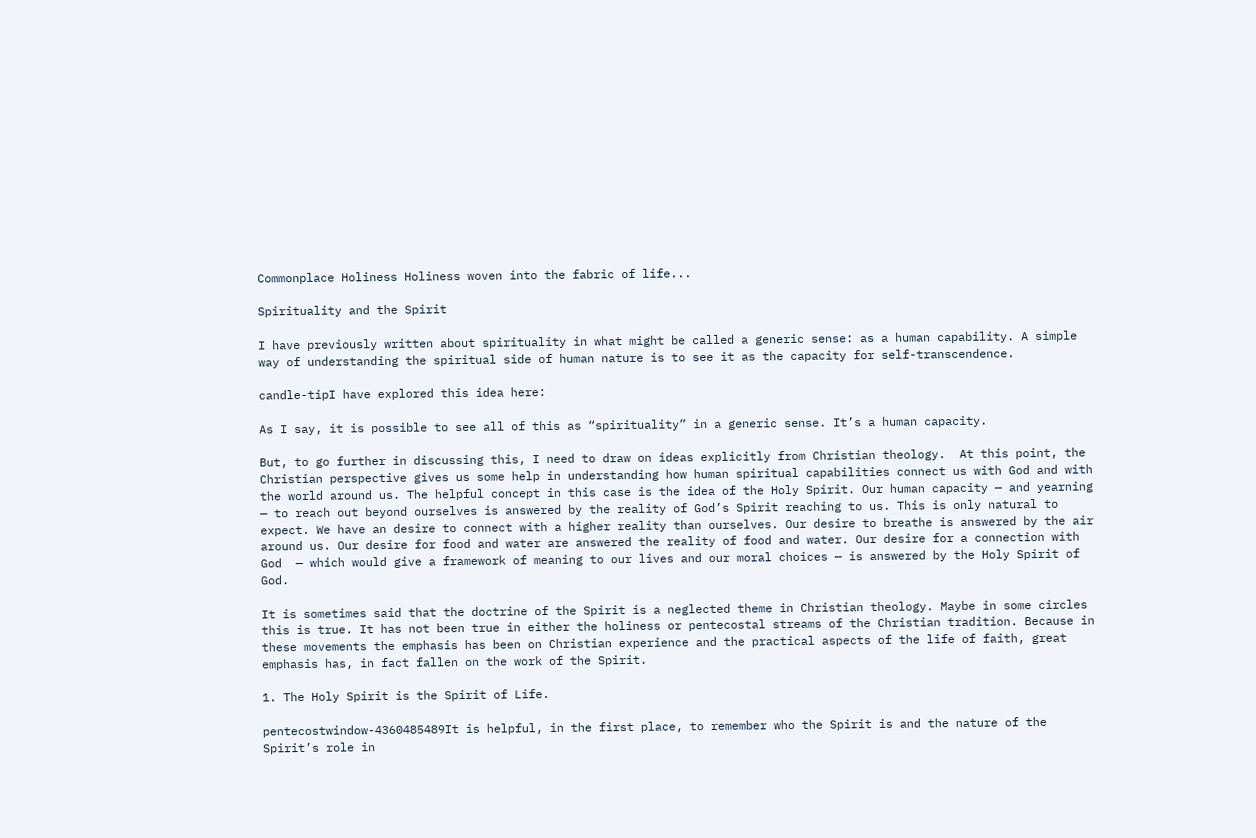Commonplace Holiness Holiness woven into the fabric of life...

Spirituality and the Spirit

I have previously written about spirituality in what might be called a generic sense: as a human capability. A simple way of understanding the spiritual side of human nature is to see it as the capacity for self-transcendence.

candle-tipI have explored this idea here:

As I say, it is possible to see all of this as “spirituality” in a generic sense. It’s a human capacity.

But, to go further in discussing this, I need to draw on ideas explicitly from Christian theology.  At this point, the Christian perspective gives us some help in understanding how human spiritual capabilities connect us with God and with the world around us. The helpful concept in this case is the idea of the Holy Spirit. Our human capacity — and yearning — to reach out beyond ourselves is answered by the reality of God’s Spirit reaching to us. This is only natural to expect. We have an desire to connect with a higher reality than ourselves. Our desire to breathe is answered by the air around us. Our desire for food and water are answered the reality of food and water. Our desire for a connection with God  — which would give a framework of meaning to our lives and our moral choices — is answered by the Holy Spirit of God.

It is sometimes said that the doctrine of the Spirit is a neglected theme in Christian theology. Maybe in some circles this is true. It has not been true in either the holiness or pentecostal streams of the Christian tradition. Because in these movements the emphasis has been on Christian experience and the practical aspects of the life of faith, great emphasis has, in fact fallen on the work of the Spirit.

1. The Holy Spirit is the Spirit of Life.

pentecostwindow-4360485489It is helpful, in the first place, to remember who the Spirit is and the nature of the Spirit’s role in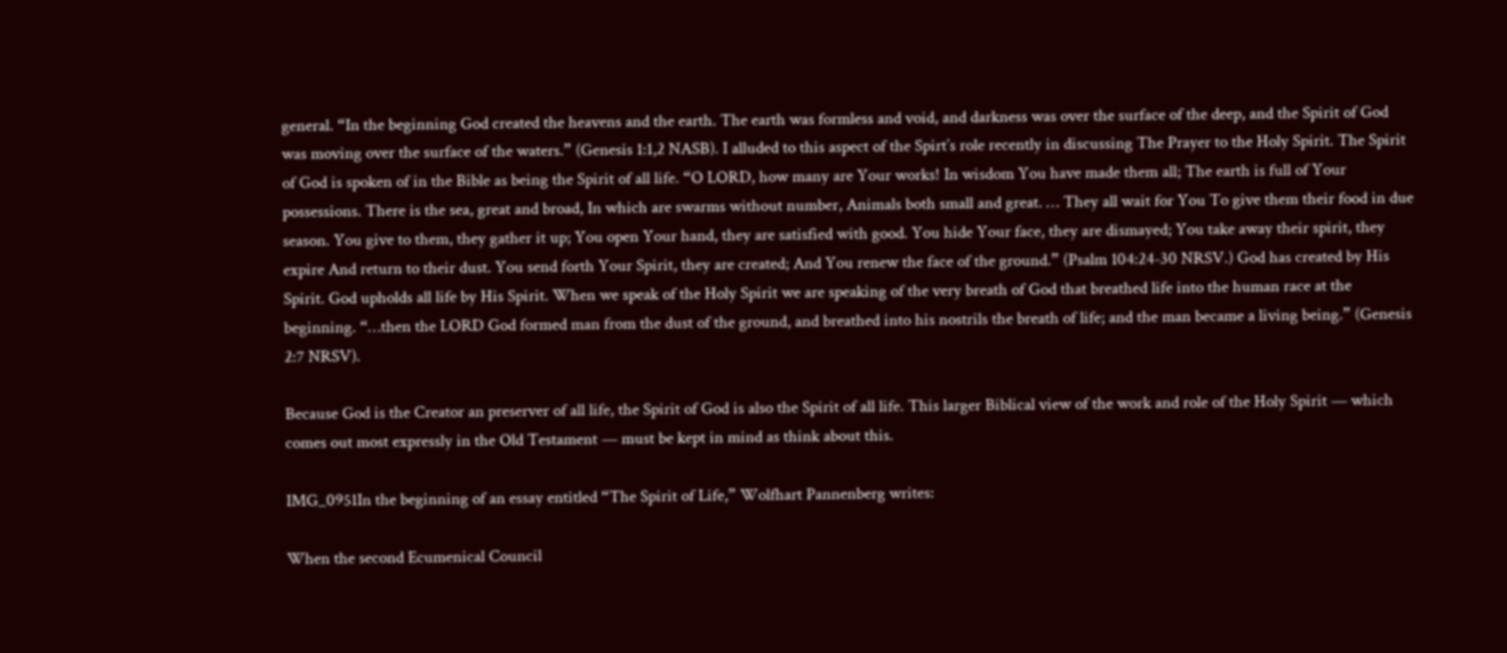general. “In the beginning God created the heavens and the earth. The earth was formless and void, and darkness was over the surface of the deep, and the Spirit of God was moving over the surface of the waters.” (Genesis 1:1,2 NASB). I alluded to this aspect of the Spirt’s role recently in discussing The Prayer to the Holy Spirit. The Spirit of God is spoken of in the Bible as being the Spirit of all life. “O LORD, how many are Your works! In wisdom You have made them all; The earth is full of Your possessions. There is the sea, great and broad, In which are swarms without number, Animals both small and great. … They all wait for You To give them their food in due season. You give to them, they gather it up; You open Your hand, they are satisfied with good. You hide Your face, they are dismayed; You take away their spirit, they expire And return to their dust. You send forth Your Spirit, they are created; And You renew the face of the ground.” (Psalm 104:24-30 NRSV.) God has created by His Spirit. God upholds all life by His Spirit. When we speak of the Holy Spirit we are speaking of the very breath of God that breathed life into the human race at the beginning. “…then the LORD God formed man from the dust of the ground, and breathed into his nostrils the breath of life; and the man became a living being.” (Genesis 2:7 NRSV).

Because God is the Creator an preserver of all life, the Spirit of God is also the Spirit of all life. This larger Biblical view of the work and role of the Holy Spirit — which comes out most expressly in the Old Testament — must be kept in mind as think about this.

IMG_0951In the beginning of an essay entitled “The Spirit of Life,” Wolfhart Pannenberg writes:

When the second Ecumenical Council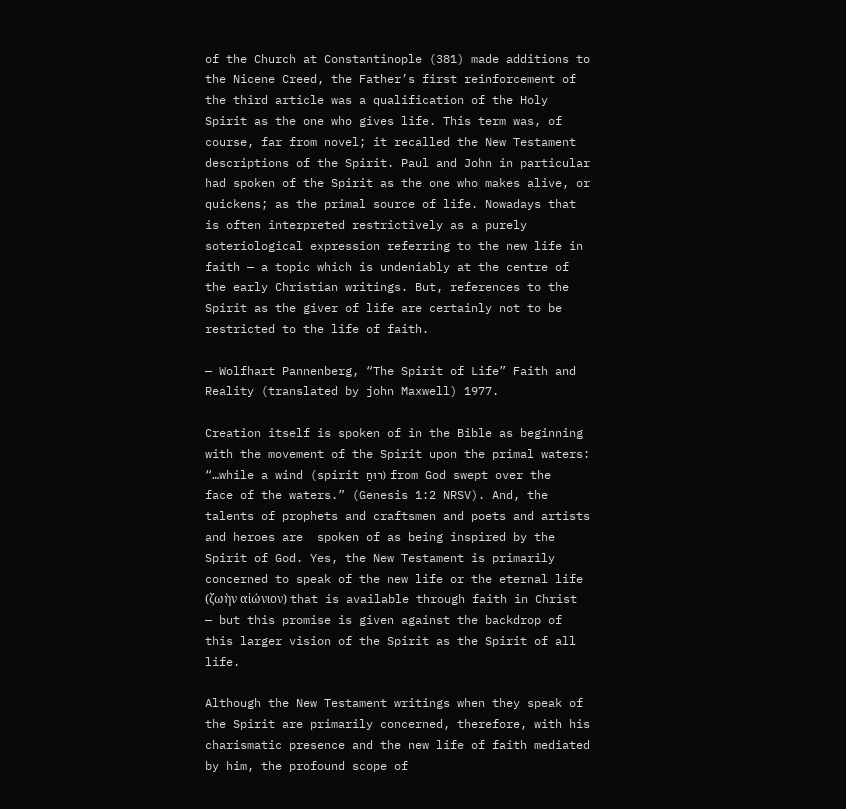of the Church at Constantinople (381) made additions to the Nicene Creed, the Father’s first reinforcement of the third article was a qualification of the Holy Spirit as the one who gives life. This term was, of course, far from novel; it recalled the New Testament descriptions of the Spirit. Paul and John in particular had spoken of the Spirit as the one who makes alive, or quickens; as the primal source of life. Nowadays that is often interpreted restrictively as a purely soteriological expression referring to the new life in faith — a topic which is undeniably at the centre of the early Christian writings. But, references to the Spirit as the giver of life are certainly not to be restricted to the life of faith.

— Wolfhart Pannenberg, “The Spirit of Life” Faith and Reality (translated by john Maxwell) 1977.

Creation itself is spoken of in the Bible as beginning with the movement of the Spirit upon the primal waters: “…while a wind (spirit רוּחַ) from God swept over the face of the waters.” (Genesis 1:2 NRSV). And, the talents of prophets and craftsmen and poets and artists and heroes are  spoken of as being inspired by the Spirit of God. Yes, the New Testament is primarily concerned to speak of the new life or the eternal life (ζωὴν αἰώνιον) that is available through faith in Christ — but this promise is given against the backdrop of this larger vision of the Spirit as the Spirit of all life.

Although the New Testament writings when they speak of the Spirit are primarily concerned, therefore, with his charismatic presence and the new life of faith mediated by him, the profound scope of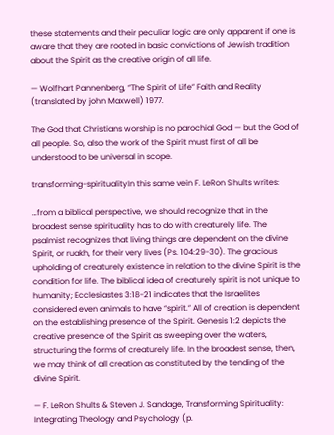these statements and their peculiar logic are only apparent if one is aware that they are rooted in basic convictions of Jewish tradition about the Spirit as the creative origin of all life.

— Wolfhart Pannenberg, “The Spirit of Life” Faith and Reality (translated by john Maxwell) 1977.

The God that Christians worship is no parochial God — but the God of all people. So, also the work of the Spirit must first of all be understood to be universal in scope.

transforming-spiritualityIn this same vein F. LeRon Shults writes:

…from a biblical perspective, we should recognize that in the broadest sense spirituality has to do with creaturely life. The psalmist recognizes that living things are dependent on the divine Spirit, or ruakh, for their very lives (Ps. 104:29-30). The gracious upholding of creaturely existence in relation to the divine Spirit is the condition for life. The biblical idea of creaturely spirit is not unique to humanity; Ecclesiastes 3:18-21 indicates that the Israelites considered even animals to have “spirit.” All of creation is dependent on the establishing presence of the Spirit. Genesis 1:2 depicts the creative presence of the Spirit as sweeping over the waters, structuring the forms of creaturely life. In the broadest sense, then, we may think of all creation as constituted by the tending of the divine Spirit.

— F. LeRon Shults & Steven J. Sandage, Transforming Spirituality: Integrating Theology and Psychology (p.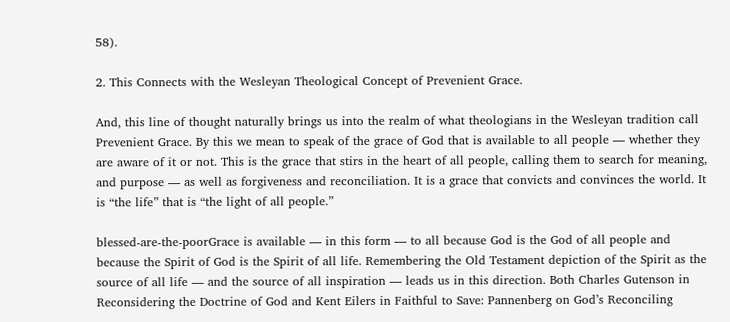58).

2. This Connects with the Wesleyan Theological Concept of Prevenient Grace.

And, this line of thought naturally brings us into the realm of what theologians in the Wesleyan tradition call Prevenient Grace. By this we mean to speak of the grace of God that is available to all people — whether they are aware of it or not. This is the grace that stirs in the heart of all people, calling them to search for meaning, and purpose — as well as forgiveness and reconciliation. It is a grace that convicts and convinces the world. It is “the life” that is “the light of all people.”

blessed-are-the-poorGrace is available — in this form — to all because God is the God of all people and because the Spirit of God is the Spirit of all life. Remembering the Old Testament depiction of the Spirit as the source of all life — and the source of all inspiration — leads us in this direction. Both Charles Gutenson in Reconsidering the Doctrine of God and Kent Eilers in Faithful to Save: Pannenberg on God’s Reconciling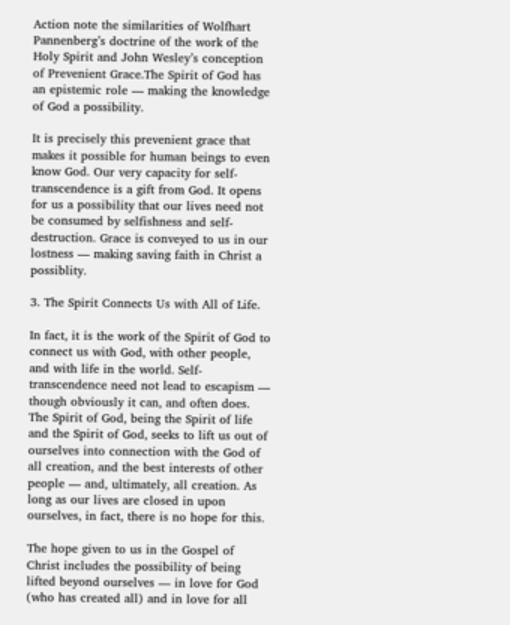Action note the similarities of Wolfhart Pannenberg’s doctrine of the work of the Holy Spirit and John Wesley’s conception of Prevenient Grace.The Spirit of God has an epistemic role — making the knowledge of God a possibility.

It is precisely this prevenient grace that makes it possible for human beings to even know God. Our very capacity for self-transcendence is a gift from God. It opens for us a possibility that our lives need not be consumed by selfishness and self-destruction. Grace is conveyed to us in our lostness — making saving faith in Christ a possiblity.

3. The Spirit Connects Us with All of Life.

In fact, it is the work of the Spirit of God to connect us with God, with other people, and with life in the world. Self-transcendence need not lead to escapism — though obviously it can, and often does. The Spirit of God, being the Spirit of life and the Spirit of God, seeks to lift us out of ourselves into connection with the God of all creation, and the best interests of other people — and, ultimately, all creation. As long as our lives are closed in upon ourselves, in fact, there is no hope for this.

The hope given to us in the Gospel of Christ includes the possibility of being lifted beyond ourselves — in love for God (who has created all) and in love for all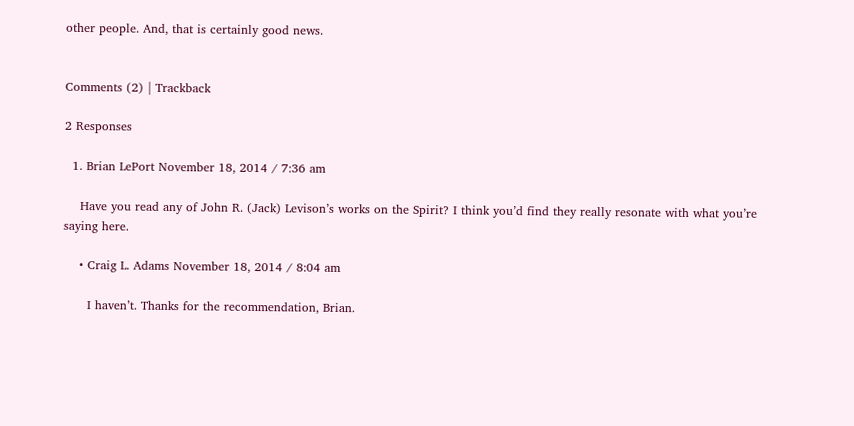other people. And, that is certainly good news.


Comments (2) | Trackback

2 Responses

  1. Brian LePort November 18, 2014 / 7:36 am

    Have you read any of John R. (Jack) Levison’s works on the Spirit? I think you’d find they really resonate with what you’re saying here.

    • Craig L. Adams November 18, 2014 / 8:04 am

      I haven’t. Thanks for the recommendation, Brian.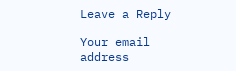Leave a Reply

Your email address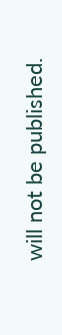will not be published.